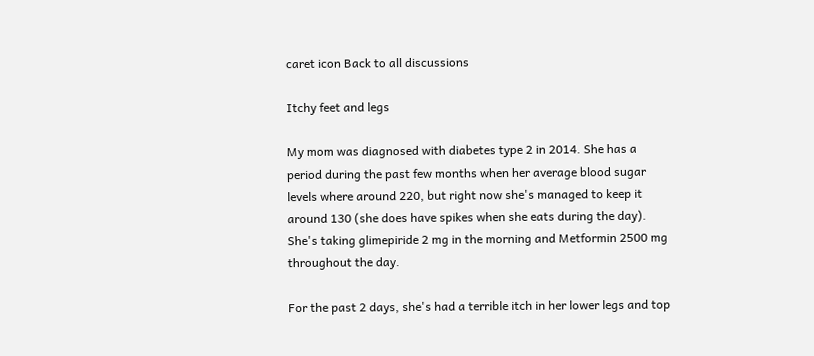caret icon Back to all discussions

Itchy feet and legs

My mom was diagnosed with diabetes type 2 in 2014. She has a period during the past few months when her average blood sugar levels where around 220, but right now she's managed to keep it around 130 (she does have spikes when she eats during the day). She's taking glimepiride 2 mg in the morning and Metformin 2500 mg throughout the day.

For the past 2 days, she's had a terrible itch in her lower legs and top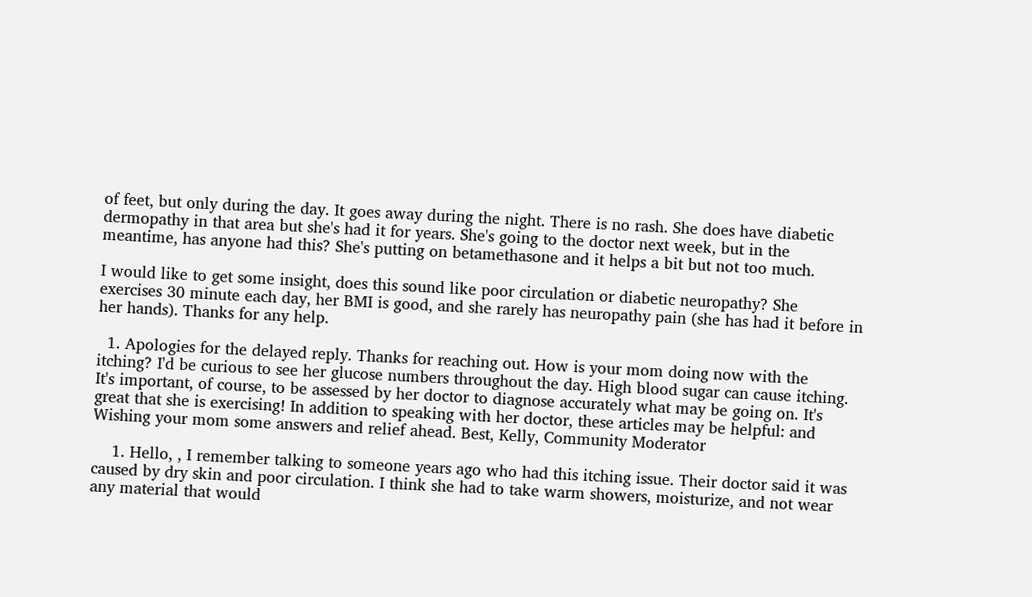of feet, but only during the day. It goes away during the night. There is no rash. She does have diabetic dermopathy in that area but she's had it for years. She's going to the doctor next week, but in the meantime, has anyone had this? She's putting on betamethasone and it helps a bit but not too much.

I would like to get some insight, does this sound like poor circulation or diabetic neuropathy? She exercises 30 minute each day, her BMI is good, and she rarely has neuropathy pain (she has had it before in her hands). Thanks for any help.

  1. Apologies for the delayed reply. Thanks for reaching out. How is your mom doing now with the itching? I'd be curious to see her glucose numbers throughout the day. High blood sugar can cause itching. It's important, of course, to be assessed by her doctor to diagnose accurately what may be going on. It's great that she is exercising! In addition to speaking with her doctor, these articles may be helpful: and Wishing your mom some answers and relief ahead. Best, Kelly, Community Moderator

    1. Hello, , I remember talking to someone years ago who had this itching issue. Their doctor said it was caused by dry skin and poor circulation. I think she had to take warm showers, moisturize, and not wear any material that would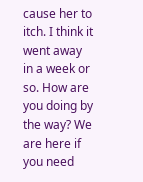cause her to itch. I think it went away in a week or so. How are you doing by the way? We are here if you need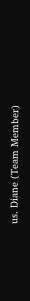us. Diane (Team Member)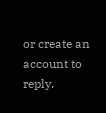or create an account to reply.